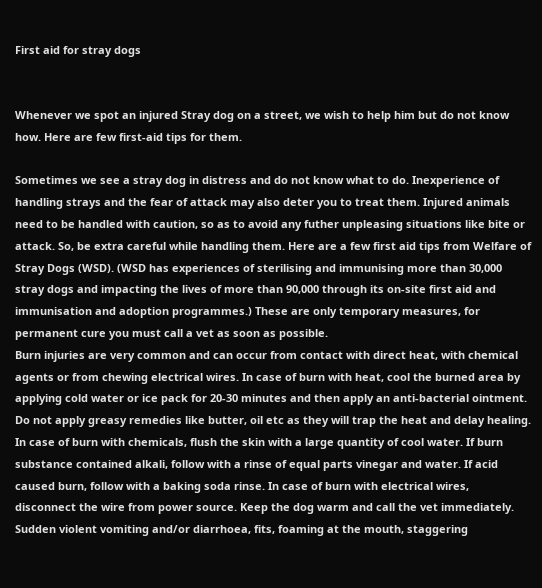First aid for stray dogs


Whenever we spot an injured Stray dog on a street, we wish to help him but do not know how. Here are few first-aid tips for them.

Sometimes we see a stray dog in distress and do not know what to do. Inexperience of handling strays and the fear of attack may also deter you to treat them. Injured animals need to be handled with caution, so as to avoid any futher unpleasing situations like bite or attack. So, be extra careful while handling them. Here are a few first aid tips from Welfare of Stray Dogs (WSD). (WSD has experiences of sterilising and immunising more than 30,000 stray dogs and impacting the lives of more than 90,000 through its on-site first aid and immunisation and adoption programmes.) These are only temporary measures, for permanent cure you must call a vet as soon as possible.
Burn injuries are very common and can occur from contact with direct heat, with chemical agents or from chewing electrical wires. In case of burn with heat, cool the burned area by applying cold water or ice pack for 20-30 minutes and then apply an anti-bacterial ointment. Do not apply greasy remedies like butter, oil etc as they will trap the heat and delay healing. In case of burn with chemicals, flush the skin with a large quantity of cool water. If burn substance contained alkali, follow with a rinse of equal parts vinegar and water. If acid caused burn, follow with a baking soda rinse. In case of burn with electrical wires, disconnect the wire from power source. Keep the dog warm and call the vet immediately.
Sudden violent vomiting and/or diarrhoea, fits, foaming at the mouth, staggering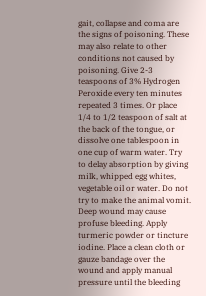gait, collapse and coma are the signs of poisoning. These may also relate to other conditions not caused by poisoning. Give 2-3 teaspoons of 3% Hydrogen Peroxide every ten minutes repeated 3 times. Or place 1/4 to 1/2 teaspoon of salt at the back of the tongue, or dissolve one tablespoon in one cup of warm water. Try to delay absorption by giving milk, whipped egg whites, vegetable oil or water. Do not try to make the animal vomit.
Deep wound may cause profuse bleeding. Apply turmeric powder or tincture iodine. Place a clean cloth or gauze bandage over the wound and apply manual pressure until the bleeding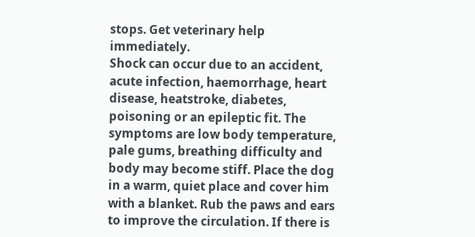stops. Get veterinary help immediately.
Shock can occur due to an accident, acute infection, haemorrhage, heart disease, heatstroke, diabetes, poisoning or an epileptic fit. The symptoms are low body temperature, pale gums, breathing difficulty and body may become stiff. Place the dog in a warm, quiet place and cover him with a blanket. Rub the paws and ears to improve the circulation. If there is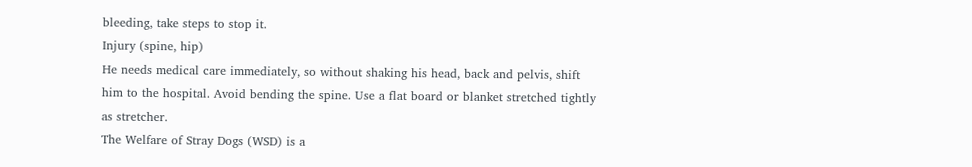bleeding, take steps to stop it.
Injury (spine, hip)
He needs medical care immediately, so without shaking his head, back and pelvis, shift him to the hospital. Avoid bending the spine. Use a flat board or blanket stretched tightly as stretcher.
The Welfare of Stray Dogs (WSD) is a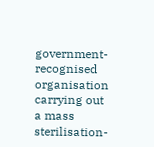government-recognised organisation carrying out a mass sterilisation-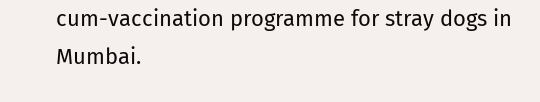cum-vaccination programme for stray dogs in Mumbai.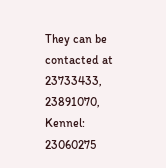They can be contacted at 23733433, 23891070, Kennel: 23060275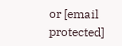or [email protected]